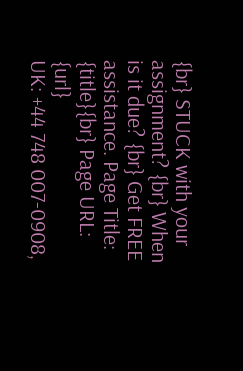{br} STUCK with your assignment? {br} When is it due? {br} Get FREE assistance. Page Title: {title}{br} Page URL: {url}
UK: +44 748 007-0908,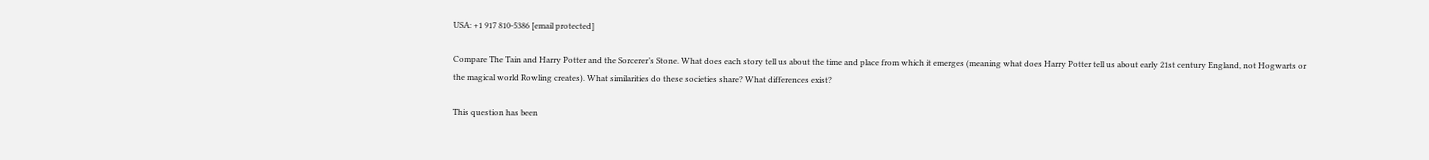USA: +1 917 810-5386 [email protected]

Compare The Tain and Harry Potter and the Sorcerer’s Stone. What does each story tell us about the time and place from which it emerges (meaning what does Harry Potter tell us about early 21st century England, not Hogwarts or the magical world Rowling creates). What similarities do these societies share? What differences exist?

This question has been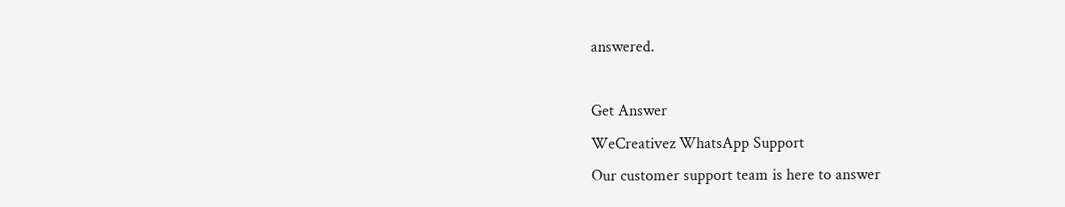answered.

Get Answer
WeCreativez WhatsApp Support
Our customer support team is here to answer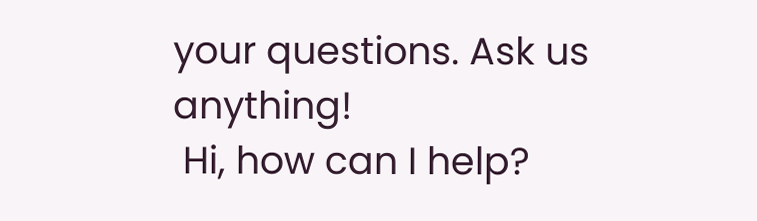your questions. Ask us anything!
 Hi, how can I help?